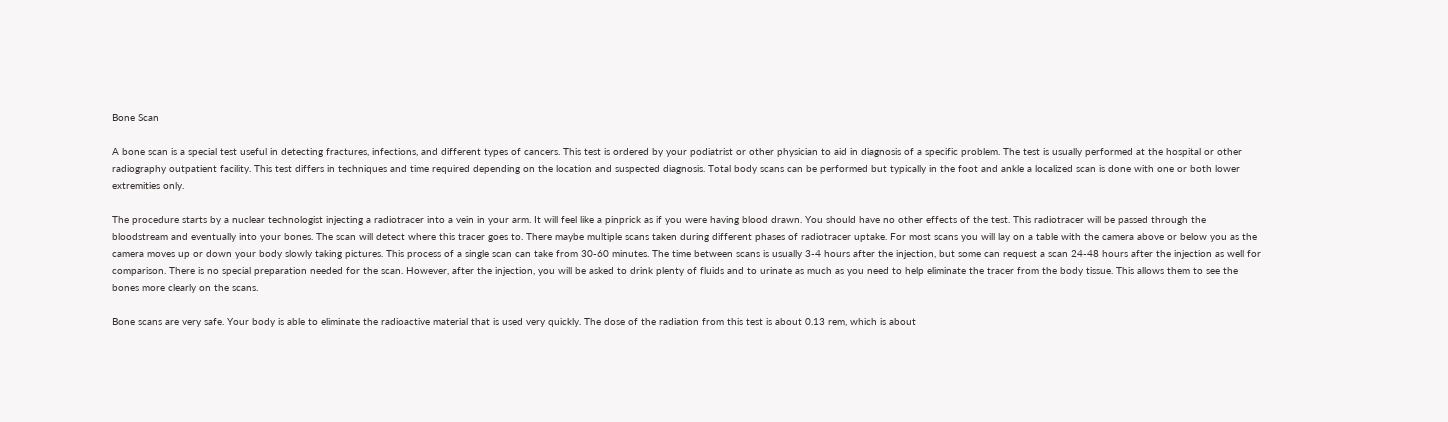Bone Scan

A bone scan is a special test useful in detecting fractures, infections, and different types of cancers. This test is ordered by your podiatrist or other physician to aid in diagnosis of a specific problem. The test is usually performed at the hospital or other radiography outpatient facility. This test differs in techniques and time required depending on the location and suspected diagnosis. Total body scans can be performed but typically in the foot and ankle a localized scan is done with one or both lower extremities only.

The procedure starts by a nuclear technologist injecting a radiotracer into a vein in your arm. It will feel like a pinprick as if you were having blood drawn. You should have no other effects of the test. This radiotracer will be passed through the bloodstream and eventually into your bones. The scan will detect where this tracer goes to. There maybe multiple scans taken during different phases of radiotracer uptake. For most scans you will lay on a table with the camera above or below you as the camera moves up or down your body slowly taking pictures. This process of a single scan can take from 30-60 minutes. The time between scans is usually 3-4 hours after the injection, but some can request a scan 24-48 hours after the injection as well for comparison. There is no special preparation needed for the scan. However, after the injection, you will be asked to drink plenty of fluids and to urinate as much as you need to help eliminate the tracer from the body tissue. This allows them to see the bones more clearly on the scans.

Bone scans are very safe. Your body is able to eliminate the radioactive material that is used very quickly. The dose of the radiation from this test is about 0.13 rem, which is about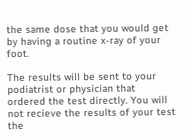the same dose that you would get by having a routine x-ray of your foot.

The results will be sent to your podiatrist or physician that ordered the test directly. You will not recieve the results of your test the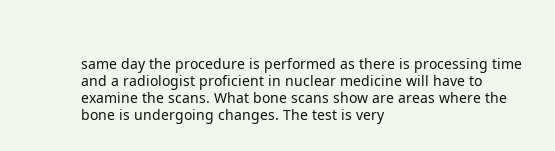same day the procedure is performed as there is processing time and a radiologist proficient in nuclear medicine will have to examine the scans. What bone scans show are areas where the bone is undergoing changes. The test is very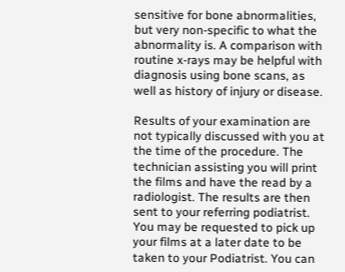sensitive for bone abnormalities, but very non-specific to what the abnormality is. A comparison with routine x-rays may be helpful with diagnosis using bone scans, as well as history of injury or disease.

Results of your examination are not typically discussed with you at the time of the procedure. The technician assisting you will print the films and have the read by a radiologist. The results are then sent to your referring podiatrist. You may be requested to pick up your films at a later date to be taken to your Podiatrist. You can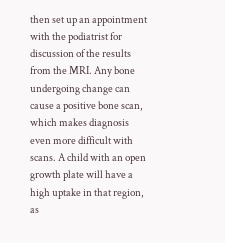then set up an appointment with the podiatrist for discussion of the results from the MRI. Any bone undergoing change can cause a positive bone scan, which makes diagnosis even more difficult with scans. A child with an open growth plate will have a high uptake in that region, as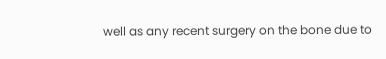well as any recent surgery on the bone due to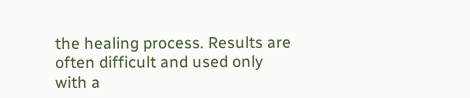the healing process. Results are often difficult and used only with a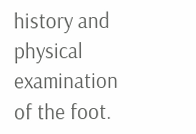history and physical examination of the foot.